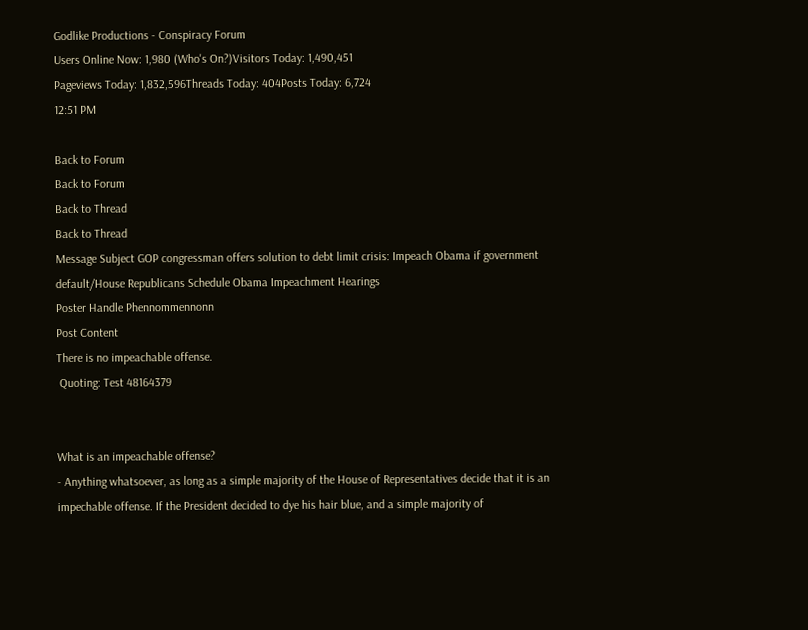Godlike Productions - Conspiracy Forum
Users Online Now: 1,980 (Who's On?)Visitors Today: 1,490,451
Pageviews Today: 1,832,596Threads Today: 404Posts Today: 6,724
12:51 PM

Back to Forum
Back to Forum
Back to Thread
Back to Thread
Message Subject GOP congressman offers solution to debt limit crisis: Impeach Obama if government default/House Republicans Schedule Obama Impeachment Hearings
Poster Handle Phennommennonn
Post Content
There is no impeachable offense.
 Quoting: Test 48164379


What is an impeachable offense?
- Anything whatsoever, as long as a simple majority of the House of Representatives decide that it is an impechable offense. If the President decided to dye his hair blue, and a simple majority of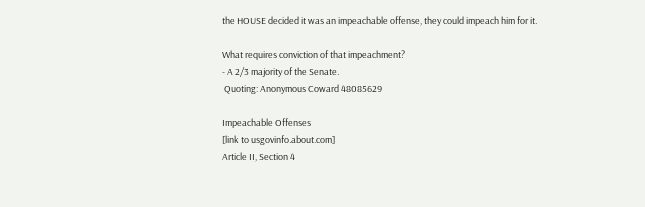the HOUSE decided it was an impeachable offense, they could impeach him for it.

What requires conviction of that impeachment?
- A 2/3 majority of the Senate.
 Quoting: Anonymous Coward 48085629

Impeachable Offenses
[link to usgovinfo.about.com]
Article II, Section 4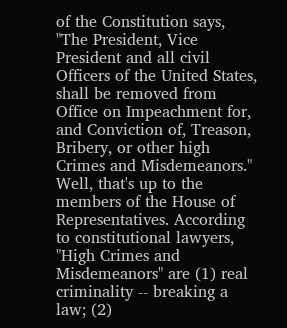of the Constitution says, "The President, Vice President and all civil Officers of the United States, shall be removed from Office on Impeachment for, and Conviction of, Treason, Bribery, or other high Crimes and Misdemeanors." Well, that's up to the members of the House of Representatives. According to constitutional lawyers, "High Crimes and Misdemeanors" are (1) real criminality -- breaking a law; (2)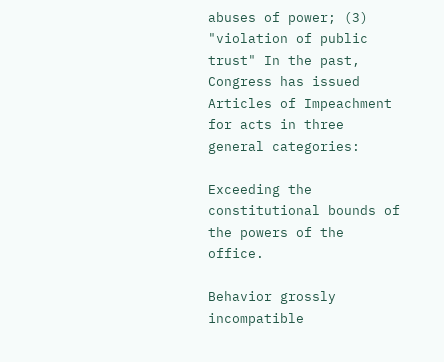abuses of power; (3) "violation of public trust" In the past, Congress has issued Articles of Impeachment for acts in three general categories:

Exceeding the constitutional bounds of the powers of the office.

Behavior grossly incompatible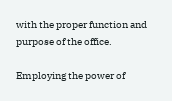with the proper function and purpose of the office.

Employing the power of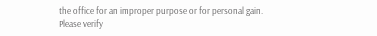the office for an improper purpose or for personal gain.
Please verify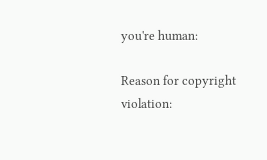you're human:

Reason for copyright violation: